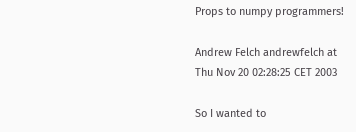Props to numpy programmers!

Andrew Felch andrewfelch at
Thu Nov 20 02:28:25 CET 2003

So I wanted to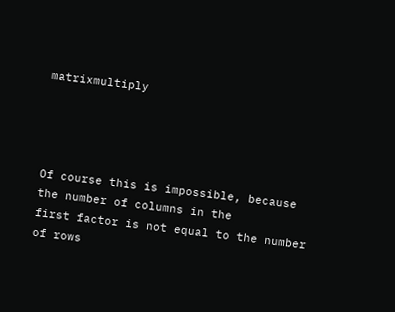matrixmultiply




Of course this is impossible, because the number of columns in the
first factor is not equal to the number of rows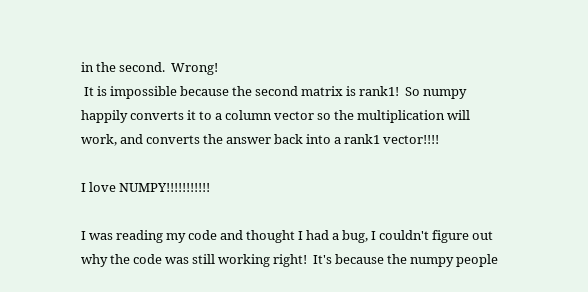in the second.  Wrong!
 It is impossible because the second matrix is rank1!  So numpy
happily converts it to a column vector so the multiplication will
work, and converts the answer back into a rank1 vector!!!!

I love NUMPY!!!!!!!!!!!

I was reading my code and thought I had a bug, I couldn't figure out
why the code was still working right!  It's because the numpy people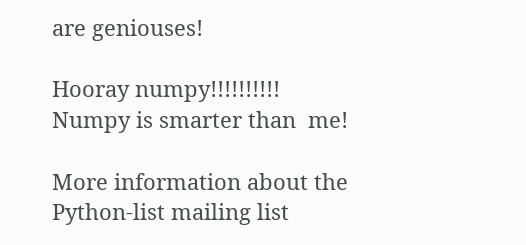are geniouses!

Hooray numpy!!!!!!!!!!  Numpy is smarter than  me!

More information about the Python-list mailing list